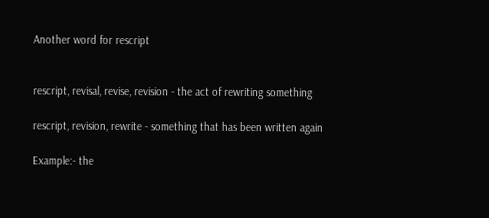Another word for rescript


rescript, revisal, revise, revision - the act of rewriting something

rescript, revision, rewrite - something that has been written again

Example:- the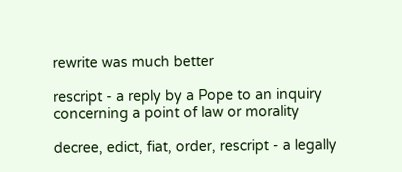rewrite was much better

rescript - a reply by a Pope to an inquiry concerning a point of law or morality

decree, edict, fiat, order, rescript - a legally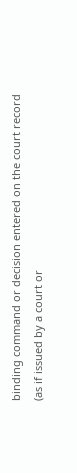binding command or decision entered on the court record (as if issued by a court or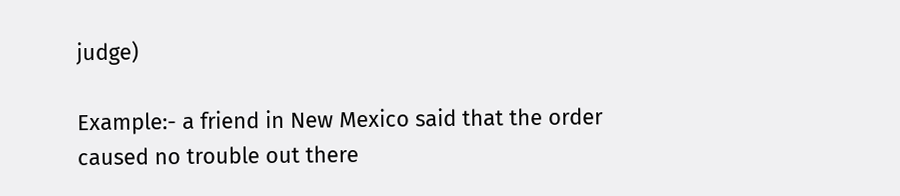judge)

Example:- a friend in New Mexico said that the order caused no trouble out there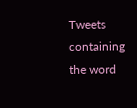Tweets containing the word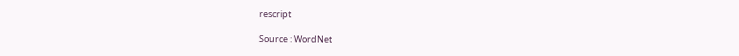rescript

Source : WordNet